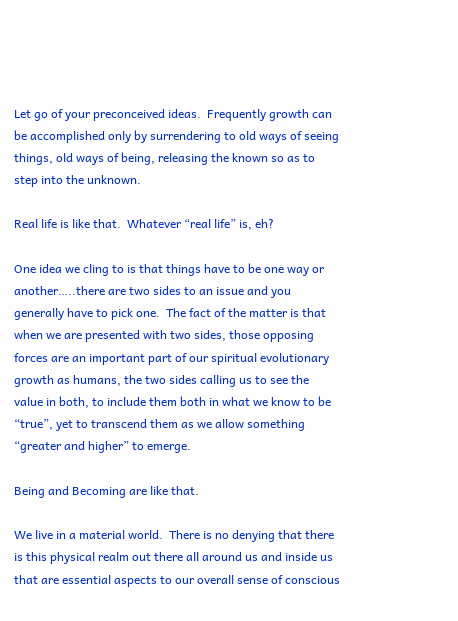Let go of your preconceived ideas.  Frequently growth can be accomplished only by surrendering to old ways of seeing things, old ways of being, releasing the known so as to step into the unknown.

Real life is like that.  Whatever “real life” is, eh?

One idea we cling to is that things have to be one way or another…..there are two sides to an issue and you generally have to pick one.  The fact of the matter is that when we are presented with two sides, those opposing forces are an important part of our spiritual evolutionary growth as humans, the two sides calling us to see the value in both, to include them both in what we know to be “true”, yet to transcend them as we allow something “greater and higher” to emerge.

Being and Becoming are like that.

We live in a material world.  There is no denying that there is this physical realm out there all around us and inside us that are essential aspects to our overall sense of conscious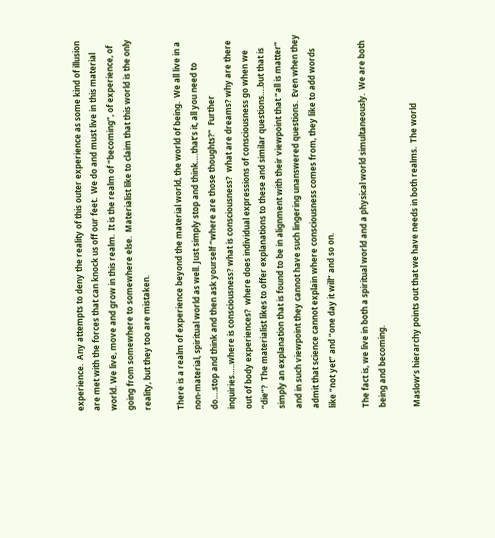experience.  Any attempts to deny the reality of this outer experience as some kind of illusion are met with the forces that can knock us off our feet.  We do and must live in this material world. We live, move and grow in this realm.  It is the realm of “becoming”, of experience, of going from somewhere to somewhere else.  Materialist like to claim that this world is the only reality, but they too are mistaken.

There is a realm of experience beyond the material world, the world of being.  We all live in a non-material, spiritual world as well. Just simply stop and think….that’s it, all you need to do….stop and think and then ask yourself “where are those thoughts?”  Further inquiries…..where is consciousness? what is consciousness?  what are dreams? why are there out of body experiences?  where does individual expressions of consciousness go when we “die”?  The materialist likes to offer explanations to these and similar questions….but that is simply an explanation that is found to be in alignment with their viewpoint that “all is matter” and in such viewpoint they cannot have such lingering unanswered questions.  Even when they admit that science cannot explain where consciousness comes from, they like to add words like “not yet” and “one day it will” and so on.

The fact is, we live in both a spiritual world and a physical world simultaneously.  We are both being and becoming.

Maslow’s hierarchy points out that we have needs in both realms.  The world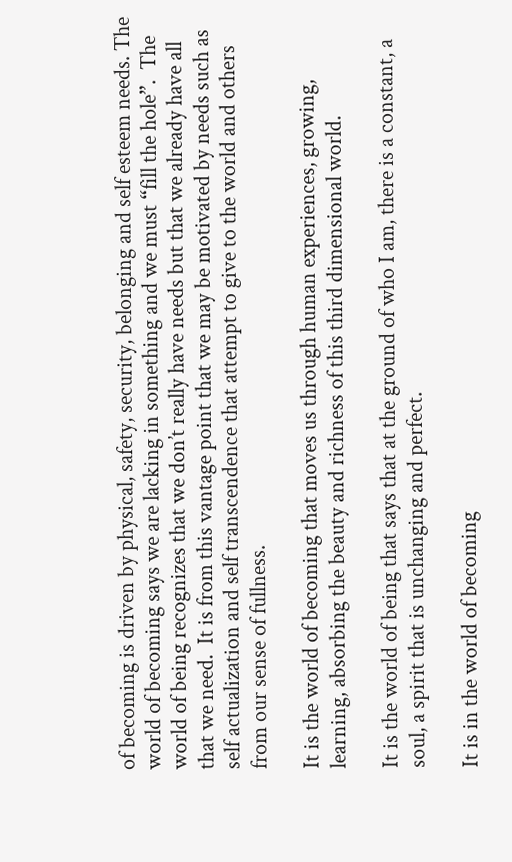of becoming is driven by physical, safety, security, belonging and self esteem needs. The world of becoming says we are lacking in something and we must “fill the hole”.  The world of being recognizes that we don’t really have needs but that we already have all that we need.  It is from this vantage point that we may be motivated by needs such as self actualization and self transcendence that attempt to give to the world and others from our sense of fullness.

It is the world of becoming that moves us through human experiences, growing, learning, absorbing the beauty and richness of this third dimensional world.

It is the world of being that says that at the ground of who I am, there is a constant, a soul, a spirit that is unchanging and perfect.

It is in the world of becoming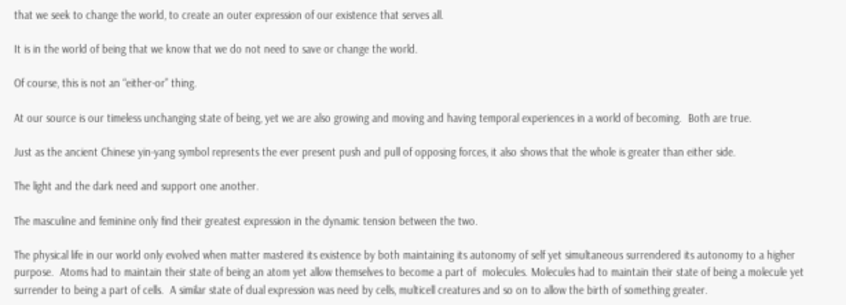that we seek to change the world, to create an outer expression of our existence that serves all.

It is in the world of being that we know that we do not need to save or change the world.

Of course, this is not an “either-or” thing.

At our source is our timeless unchanging state of being, yet we are also growing and moving and having temporal experiences in a world of becoming.  Both are true.

Just as the ancient Chinese yin-yang symbol represents the ever present push and pull of opposing forces, it also shows that the whole is greater than either side.

The light and the dark need and support one another.

The masculine and feminine only find their greatest expression in the dynamic tension between the two.

The physical life in our world only evolved when matter mastered its existence by both maintaining its autonomy of self yet simultaneous surrendered its autonomy to a higher purpose.  Atoms had to maintain their state of being an atom yet allow themselves to become a part of  molecules. Molecules had to maintain their state of being a molecule yet surrender to being a part of cells.  A similar state of dual expression was need by cells, multicell creatures and so on to allow the birth of something greater.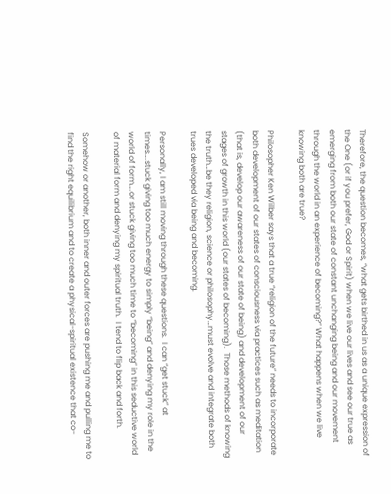Therefore, the question becomes, “what gets birthed in us as a unique expression of the One (or if you prefer, God or Spirit) when we live our lives and see our true as emerging from both our state of constant unchanging being and our movement through the world in an experience of becoming?” What happens when we live knowing both are true?

Philosopher Ken Wilber says that a true “religion of the future” needs to incorporate both development of our states of consciousness via practices such as meditation (that is, develop our awareness of our state of being) and development of our stages of growth in this world (our states of becoming).  Those methods of knowing the truth…be they religion, science or philosophy…must evolve and integrate both trues developed via being and becoming.

Personally, I am still moving through these questions.  I can “get stuck” at times….stuck giving too much energy to simply “being” and denying my role in the world of form….or stuck giving too much time to “becoming” in this seductive world of material form and denying my spiritual truth.  I tend to flip back and forth.

Somehow or another, both inner and outer forces are pushing me and pulling me to find the right equilibrium and to create a physical-spiritual existence that co-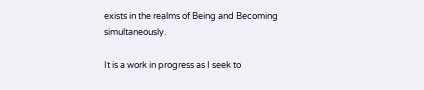exists in the realms of Being and Becoming simultaneously.

It is a work in progress as I seek to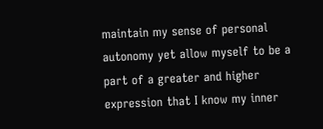maintain my sense of personal autonomy yet allow myself to be a part of a greater and higher expression that I know my inner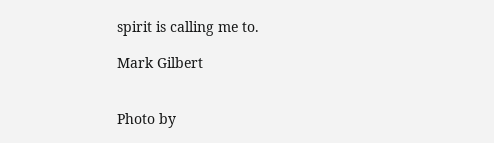spirit is calling me to.

Mark Gilbert


Photo by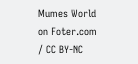Mumes World on Foter.com / CC BY-NC